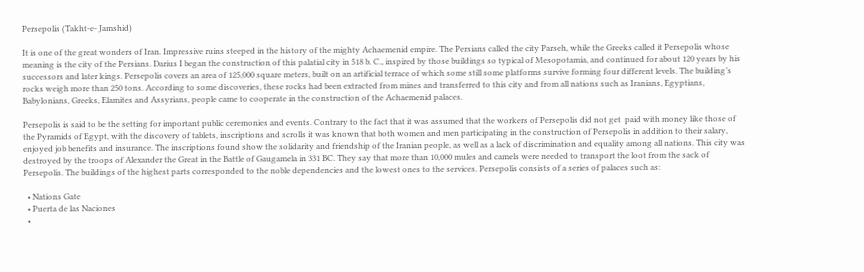Persepolis (Takht-e- Jamshid)

It is one of the great wonders of Iran. Impressive ruins steeped in the history of the mighty Achaemenid empire. The Persians called the city Parseh, while the Greeks called it Persepolis whose meaning is the city of the Persians. Darius I began the construction of this palatial city in 518 b. C., inspired by those buildings so typical of Mesopotamia, and continued for about 120 years by his successors and later kings. Persepolis covers an area of 125,000 square meters, built on an artificial terrace of which some still some platforms survive forming four different levels. The building’s rocks weigh more than 250 tons. According to some discoveries, these rocks had been extracted from mines and transferred to this city and from all nations such as Iranians, Egyptians, Babylonians, Greeks, Elamites and Assyrians, people came to cooperate in the construction of the Achaemenid palaces.

Persepolis is said to be the setting for important public ceremonies and events. Contrary to the fact that it was assumed that the workers of Persepolis did not get  paid with money like those of the Pyramids of Egypt, with the discovery of tablets, inscriptions and scrolls it was known that both women and men participating in the construction of Persepolis in addition to their salary, enjoyed job benefits and insurance. The inscriptions found show the solidarity and friendship of the Iranian people, as well as a lack of discrimination and equality among all nations. This city was destroyed by the troops of Alexander the Great in the Battle of Gaugamela in 331 BC. They say that more than 10,000 mules and camels were needed to transport the loot from the sack of Persepolis. The buildings of the highest parts corresponded to the noble dependencies and the lowest ones to the services. Persepolis consists of a series of palaces such as:

  • Nations Gate
  • Puerta de las Naciones
  •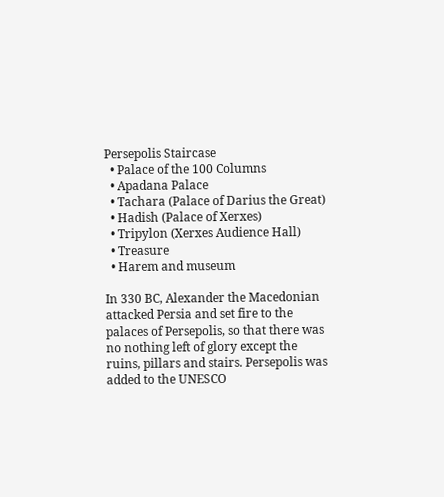Persepolis Staircase
  • Palace of the 100 Columns
  • Apadana Palace
  • Tachara (Palace of Darius the Great)
  • Hadish (Palace of Xerxes)
  • Tripylon (Xerxes Audience Hall)
  • Treasure
  • Harem and museum

In 330 BC, Alexander the Macedonian attacked Persia and set fire to the palaces of Persepolis, so that there was no nothing left of glory except the ruins, pillars and stairs. Persepolis was added to the UNESCO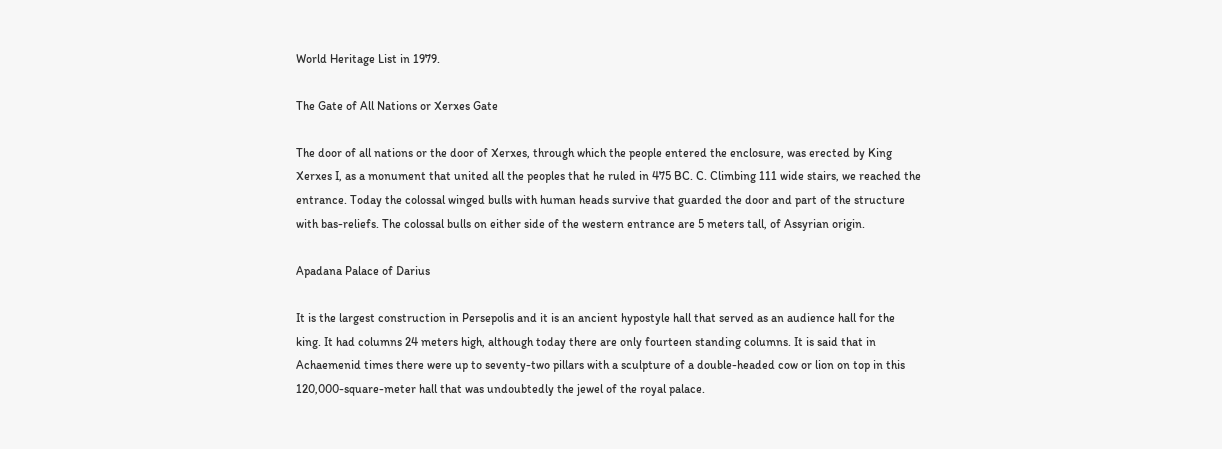World Heritage List in 1979.

The Gate of All Nations or Xerxes Gate

The door of all nations or the door of Xerxes, through which the people entered the enclosure, was erected by King Xerxes I, as a monument that united all the peoples that he ruled in 475 BC. C. Climbing 111 wide stairs, we reached the entrance. Today the colossal winged bulls with human heads survive that guarded the door and part of the structure with bas-reliefs. The colossal bulls on either side of the western entrance are 5 meters tall, of Assyrian origin.

Apadana Palace of Darius

It is the largest construction in Persepolis and it is an ancient hypostyle hall that served as an audience hall for the king. It had columns 24 meters high, although today there are only fourteen standing columns. It is said that in Achaemenid times there were up to seventy-two pillars with a sculpture of a double-headed cow or lion on top in this 120,000-square-meter hall that was undoubtedly the jewel of the royal palace.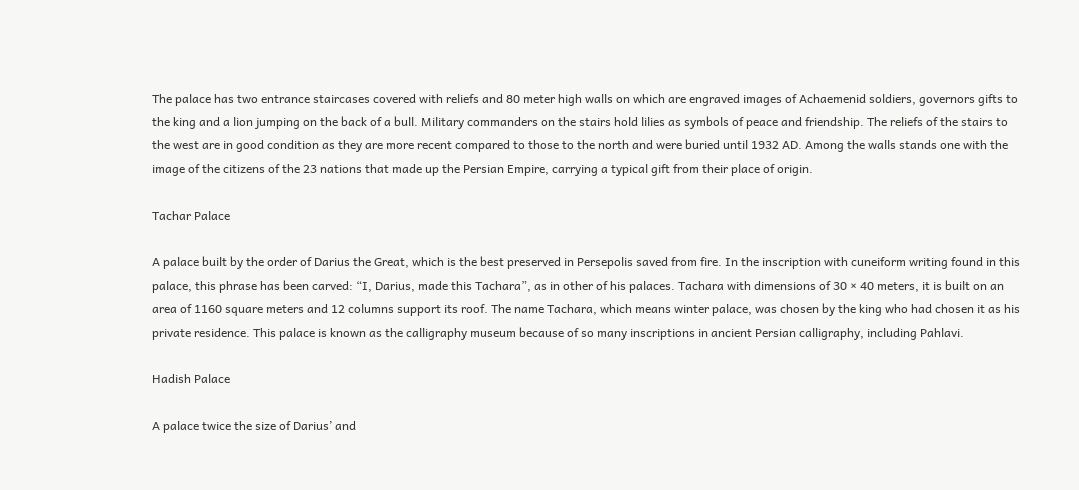The palace has two entrance staircases covered with reliefs and 80 meter high walls on which are engraved images of Achaemenid soldiers, governors gifts to the king and a lion jumping on the back of a bull. Military commanders on the stairs hold lilies as symbols of peace and friendship. The reliefs of the stairs to the west are in good condition as they are more recent compared to those to the north and were buried until 1932 AD. Among the walls stands one with the image of the citizens of the 23 nations that made up the Persian Empire, carrying a typical gift from their place of origin.

Tachar Palace

A palace built by the order of Darius the Great, which is the best preserved in Persepolis saved from fire. In the inscription with cuneiform writing found in this palace, this phrase has been carved: “I, Darius, made this Tachara”, as in other of his palaces. Tachara with dimensions of 30 × 40 meters, it is built on an area of 1160 square meters and 12 columns support its roof. The name Tachara, which means winter palace, was chosen by the king who had chosen it as his private residence. This palace is known as the calligraphy museum because of so many inscriptions in ancient Persian calligraphy, including Pahlavi.

Hadish Palace

A palace twice the size of Darius’ and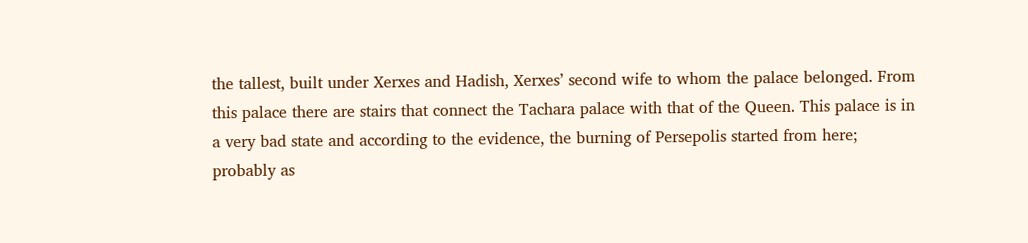the tallest, built under Xerxes and Hadish, Xerxes’ second wife to whom the palace belonged. From this palace there are stairs that connect the Tachara palace with that of the Queen. This palace is in a very bad state and according to the evidence, the burning of Persepolis started from here; probably as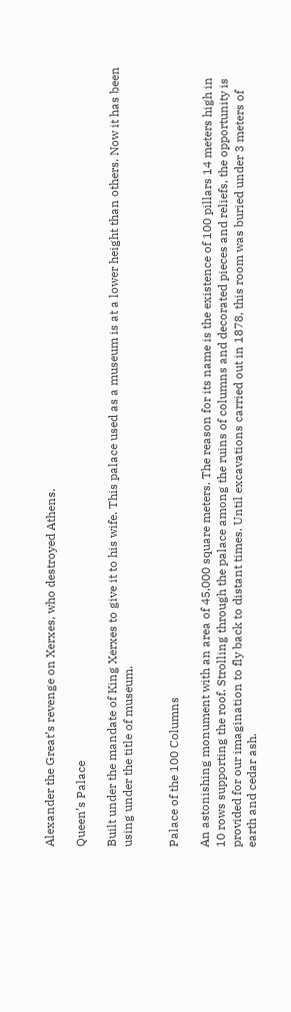Alexander the Great’s revenge on Xerxes, who destroyed Athens.

Queen’s Palace

Built under the mandate of King Xerxes to give it to his wife. This palace used as a museum is at a lower height than others. Now it has been using under the title of museum.


Palace of the 100 Columns

An astonishing monument with an area of 45,000 square meters. The reason for its name is the existence of 100 pillars 14 meters high in 10 rows supporting the roof. Strolling through the palace among the ruins of columns and decorated pieces and reliefs, the opportunity is provided for our imagination to fly back to distant times. Until excavations carried out in 1878, this room was buried under 3 meters of earth and cedar ash.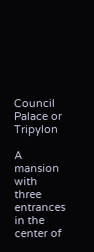Council Palace or Tripylon

A mansion with three entrances in the center of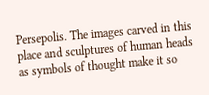Persepolis. The images carved in this place and sculptures of human heads as symbols of thought make it so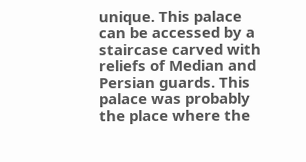unique. This palace can be accessed by a staircase carved with reliefs of Median and Persian guards. This palace was probably the place where the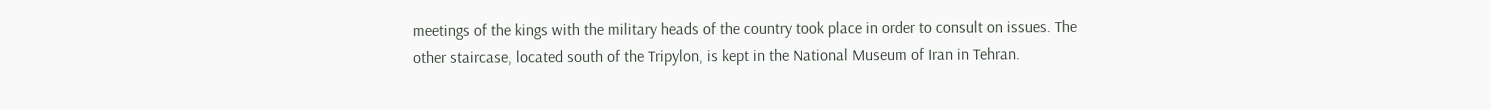meetings of the kings with the military heads of the country took place in order to consult on issues. The other staircase, located south of the Tripylon, is kept in the National Museum of Iran in Tehran.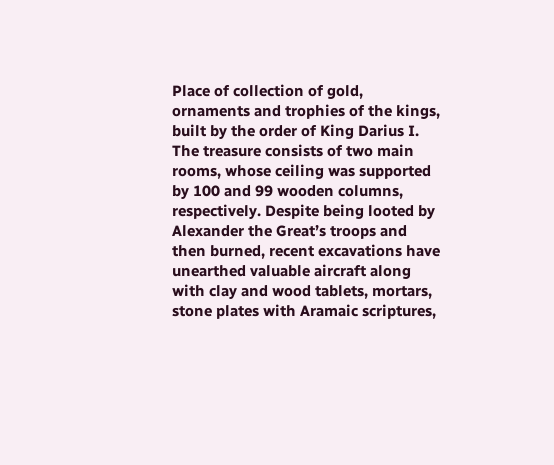Place of collection of gold, ornaments and trophies of the kings, built by the order of King Darius I. The treasure consists of two main rooms, whose ceiling was supported by 100 and 99 wooden columns, respectively. Despite being looted by Alexander the Great’s troops and then burned, recent excavations have unearthed valuable aircraft along with clay and wood tablets, mortars, stone plates with Aramaic scriptures,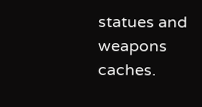statues and weapons caches.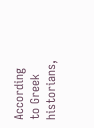According to Greek historians,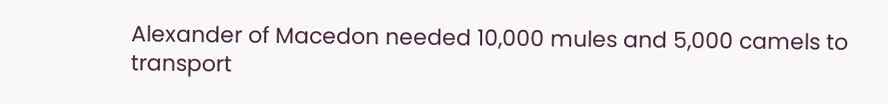Alexander of Macedon needed 10,000 mules and 5,000 camels to transport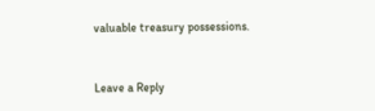valuable treasury possessions.


Leave a Reply